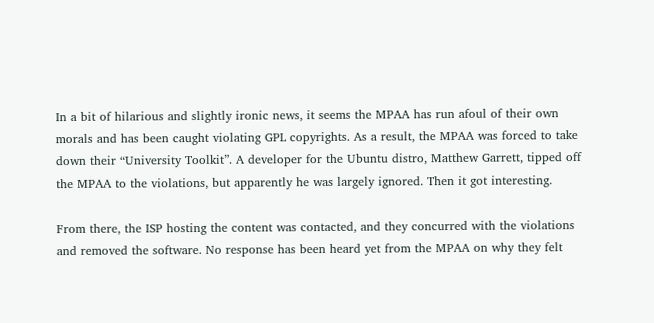In a bit of hilarious and slightly ironic news, it seems the MPAA has run afoul of their own morals and has been caught violating GPL copyrights. As a result, the MPAA was forced to take down their “University Toolkit”. A developer for the Ubuntu distro, Matthew Garrett, tipped off the MPAA to the violations, but apparently he was largely ignored. Then it got interesting.

From there, the ISP hosting the content was contacted, and they concurred with the violations and removed the software. No response has been heard yet from the MPAA on why they felt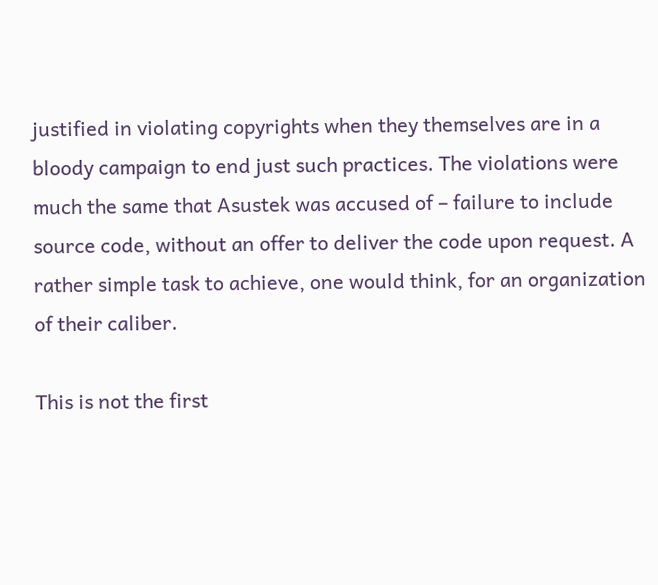justified in violating copyrights when they themselves are in a bloody campaign to end just such practices. The violations were much the same that Asustek was accused of – failure to include source code, without an offer to deliver the code upon request. A rather simple task to achieve, one would think, for an organization of their caliber.

This is not the first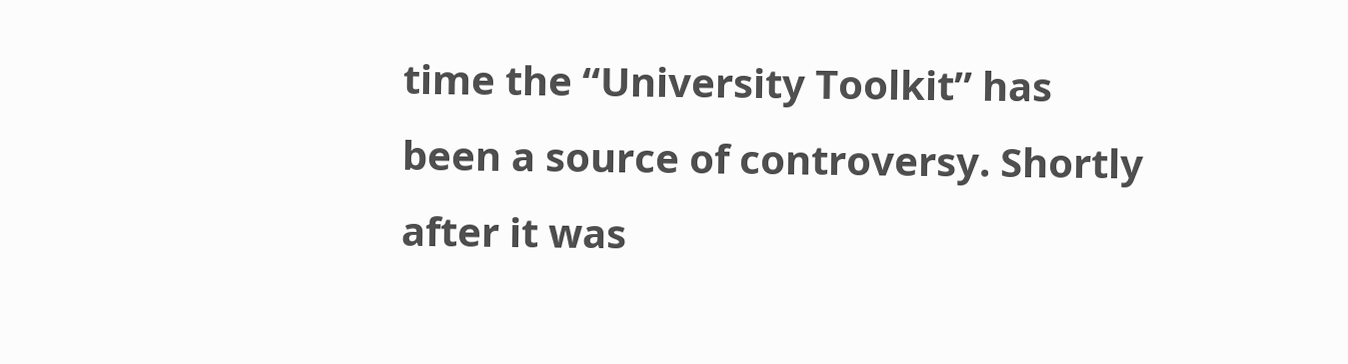time the “University Toolkit” has been a source of controversy. Shortly after it was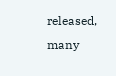released, many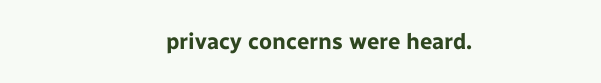privacy concerns were heard.